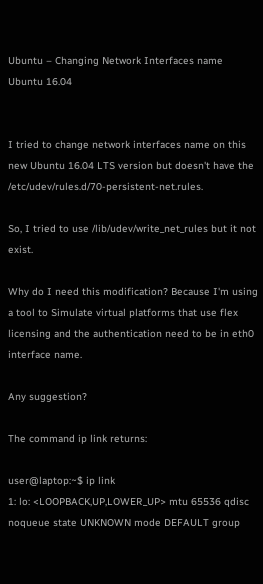Ubuntu – Changing Network Interfaces name Ubuntu 16.04


I tried to change network interfaces name on this new Ubuntu 16.04 LTS version but doesn't have the /etc/udev/rules.d/70-persistent-net.rules.

So, I tried to use /lib/udev/write_net_rules but it not exist.

Why do I need this modification? Because I'm using a tool to Simulate virtual platforms that use flex licensing and the authentication need to be in eth0 interface name.

Any suggestion?

The command ip link returns:

user@laptop:~$ ip link
1: lo: <LOOPBACK,UP,LOWER_UP> mtu 65536 qdisc noqueue state UNKNOWN mode DEFAULT group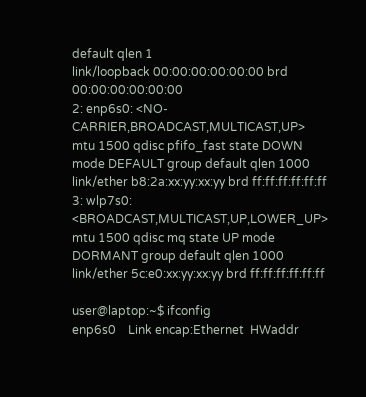default qlen 1
link/loopback 00:00:00:00:00:00 brd 00:00:00:00:00:00
2: enp6s0: <NO-CARRIER,BROADCAST,MULTICAST,UP> mtu 1500 qdisc pfifo_fast state DOWN mode DEFAULT group default qlen 1000
link/ether b8:2a:xx:yy:xx:yy brd ff:ff:ff:ff:ff:ff
3: wlp7s0: <BROADCAST,MULTICAST,UP,LOWER_UP> mtu 1500 qdisc mq state UP mode DORMANT group default qlen 1000
link/ether 5c:e0:xx:yy:xx:yy brd ff:ff:ff:ff:ff:ff

user@laptop:~$ ifconfig
enp6s0    Link encap:Ethernet  HWaddr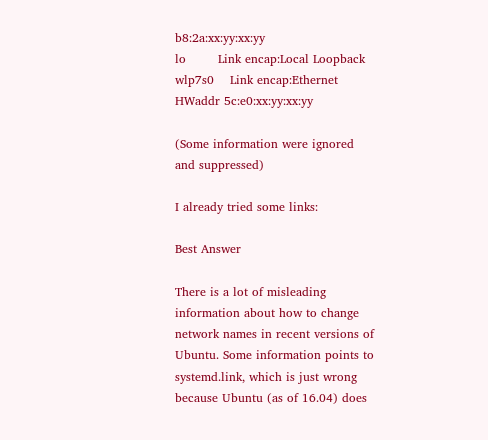b8:2a:xx:yy:xx:yy
lo        Link encap:Local Loopback
wlp7s0    Link encap:Ethernet  HWaddr 5c:e0:xx:yy:xx:yy

(Some information were ignored and suppressed)

I already tried some links:

Best Answer

There is a lot of misleading information about how to change network names in recent versions of Ubuntu. Some information points to systemd.link, which is just wrong because Ubuntu (as of 16.04) does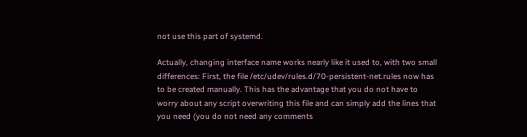not use this part of systemd.

Actually, changing interface name works nearly like it used to, with two small differences: First, the file /etc/udev/rules.d/70-persistent-net.rules now has to be created manually. This has the advantage that you do not have to worry about any script overwriting this file and can simply add the lines that you need (you do not need any comments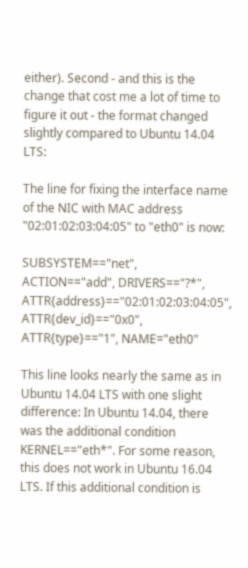either). Second - and this is the change that cost me a lot of time to figure it out - the format changed slightly compared to Ubuntu 14.04 LTS:

The line for fixing the interface name of the NIC with MAC address "02:01:02:03:04:05" to "eth0" is now:

SUBSYSTEM=="net", ACTION=="add", DRIVERS=="?*", ATTR{address}=="02:01:02:03:04:05", ATTR{dev_id}=="0x0", ATTR{type}=="1", NAME="eth0"

This line looks nearly the same as in Ubuntu 14.04 LTS with one slight difference: In Ubuntu 14.04, there was the additional condition KERNEL=="eth*". For some reason, this does not work in Ubuntu 16.04 LTS. If this additional condition is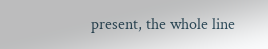present, the whole line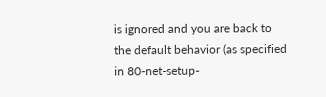is ignored and you are back to the default behavior (as specified in 80-net-setup-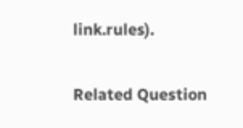link.rules).

Related Question